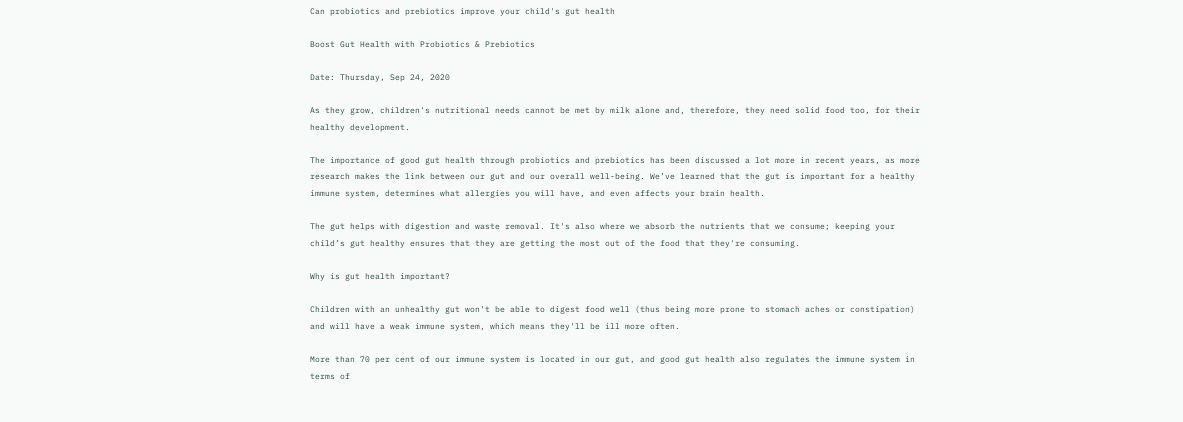Can probiotics and prebiotics improve your child's gut health

Boost Gut Health with Probiotics & Prebiotics

Date: Thursday, Sep 24, 2020

As they grow, children's nutritional needs cannot be met by milk alone and, therefore, they need solid food too, for their healthy development.

The importance of good gut health through probiotics and prebiotics has been discussed a lot more in recent years, as more research makes the link between our gut and our overall well-being. We’ve learned that the gut is important for a healthy immune system, determines what allergies you will have, and even affects your brain health.

The gut helps with digestion and waste removal. It's also where we absorb the nutrients that we consume; keeping your child’s gut healthy ensures that they are getting the most out of the food that they're consuming.

Why is gut health important?

Children with an unhealthy gut won't be able to digest food well (thus being more prone to stomach aches or constipation) and will have a weak immune system, which means they'll be ill more often.

More than 70 per cent of our immune system is located in our gut, and good gut health also regulates the immune system in terms of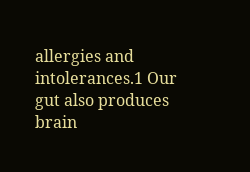allergies and intolerances.1 Our gut also produces brain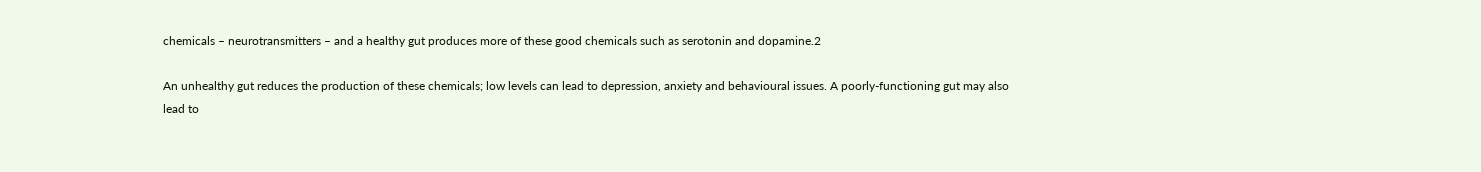chemicals – neurotransmitters – and a healthy gut produces more of these good chemicals such as serotonin and dopamine.2

An unhealthy gut reduces the production of these chemicals; low levels can lead to depression, anxiety and behavioural issues. A poorly-functioning gut may also lead to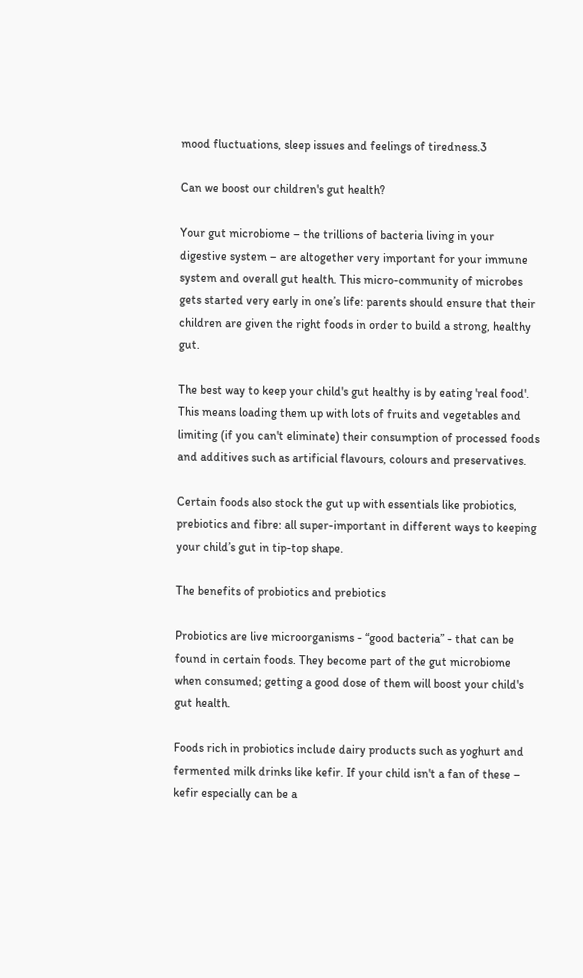mood fluctuations, sleep issues and feelings of tiredness.3

Can we boost our children's gut health?

Your gut microbiome – the trillions of bacteria living in your digestive system – are altogether very important for your immune system and overall gut health. This micro-community of microbes gets started very early in one’s life: parents should ensure that their children are given the right foods in order to build a strong, healthy gut.

The best way to keep your child's gut healthy is by eating 'real food'. This means loading them up with lots of fruits and vegetables and limiting (if you can't eliminate) their consumption of processed foods and additives such as artificial flavours, colours and preservatives.

Certain foods also stock the gut up with essentials like probiotics, prebiotics and fibre: all super-important in different ways to keeping your child’s gut in tip-top shape.

The benefits of probiotics and prebiotics

Probiotics are live microorganisms - “good bacteria” - that can be found in certain foods. They become part of the gut microbiome when consumed; getting a good dose of them will boost your child's gut health.

Foods rich in probiotics include dairy products such as yoghurt and fermented milk drinks like kefir. If your child isn't a fan of these – kefir especially can be a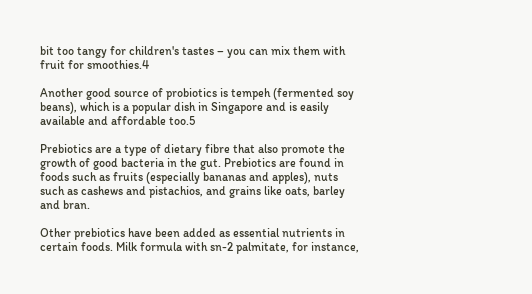bit too tangy for children's tastes – you can mix them with fruit for smoothies.4

Another good source of probiotics is tempeh (fermented soy beans), which is a popular dish in Singapore and is easily available and affordable too.5

Prebiotics are a type of dietary fibre that also promote the growth of good bacteria in the gut. Prebiotics are found in foods such as fruits (especially bananas and apples), nuts such as cashews and pistachios, and grains like oats, barley and bran.

Other prebiotics have been added as essential nutrients in certain foods. Milk formula with sn-2 palmitate, for instance,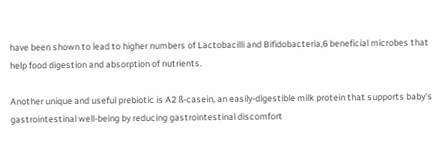have been shown to lead to higher numbers of Lactobacilli and Bifidobacteria,6 beneficial microbes that help food digestion and absorption of nutrients.

Another unique and useful prebiotic is A2 ß-casein, an easily-digestible milk protein that supports baby's gastrointestinal well-being by reducing gastrointestinal discomfort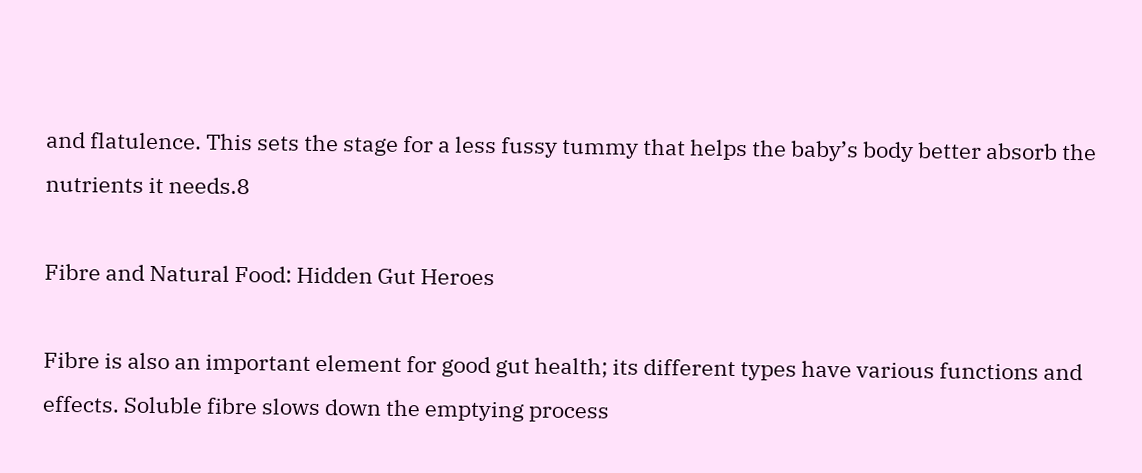and flatulence. This sets the stage for a less fussy tummy that helps the baby’s body better absorb the nutrients it needs.8

Fibre and Natural Food: Hidden Gut Heroes

Fibre is also an important element for good gut health; its different types have various functions and effects. Soluble fibre slows down the emptying process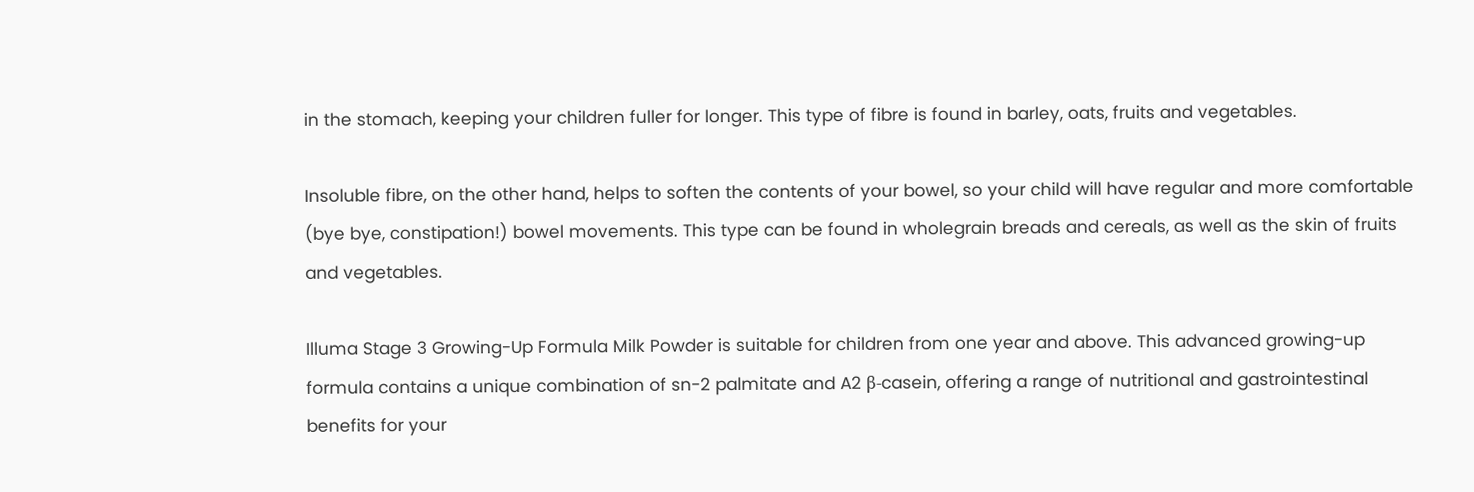in the stomach, keeping your children fuller for longer. This type of fibre is found in barley, oats, fruits and vegetables.

Insoluble fibre, on the other hand, helps to soften the contents of your bowel, so your child will have regular and more comfortable (bye bye, constipation!) bowel movements. This type can be found in wholegrain breads and cereals, as well as the skin of fruits and vegetables.

Illuma Stage 3 Growing-Up Formula Milk Powder is suitable for children from one year and above. This advanced growing-up formula contains a unique combination of sn-2 palmitate and A2 β-casein, offering a range of nutritional and gastrointestinal benefits for your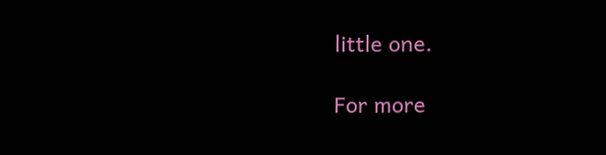little one.

For more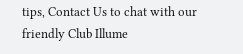tips, Contact Us to chat with our friendly Club Illume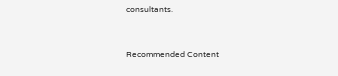consultants.


Recommended Content